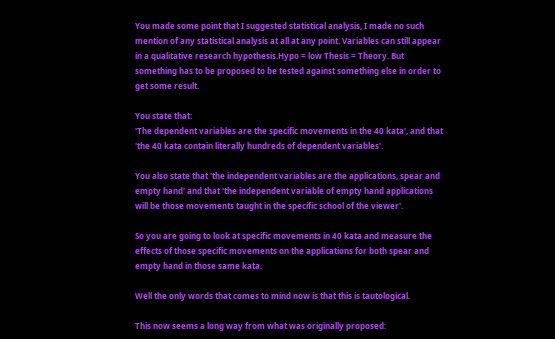You made some point that I suggested statistical analysis, I made no such mention of any statistical analysis at all at any point. Variables can still appear in a qualitative research hypothesis.Hypo = low Thesis = Theory. But something has to be proposed to be tested against something else in order to get some result.

You state that:
'The dependent variables are the specific movements in the 40 kata', and that 'the 40 kata contain literally hundreds of dependent variables'.

You also state that 'the independent variables are the applications, spear and empty hand' and that 'the independent variable of empty hand applications will be those movements taught in the specific school of the viewer'.

So you are going to look at specific movements in 40 kata and measure the effects of those specific movements on the applications for both spear and empty hand in those same kata.

Well the only words that comes to mind now is that this is tautological.

This now seems a long way from what was originally proposed: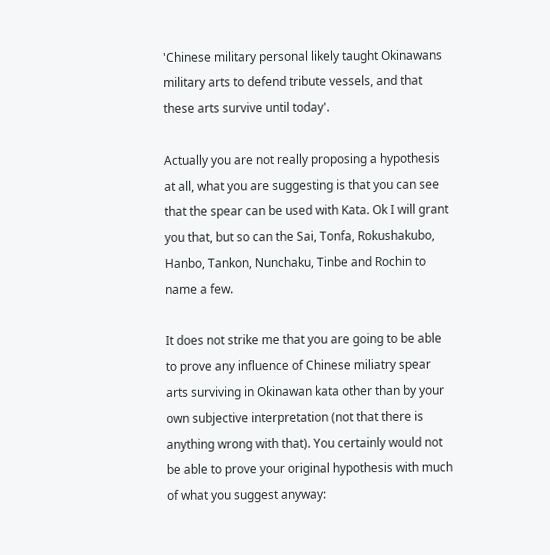'Chinese military personal likely taught Okinawans military arts to defend tribute vessels, and that these arts survive until today'.

Actually you are not really proposing a hypothesis at all, what you are suggesting is that you can see that the spear can be used with Kata. Ok I will grant you that, but so can the Sai, Tonfa, Rokushakubo, Hanbo, Tankon, Nunchaku, Tinbe and Rochin to name a few.

It does not strike me that you are going to be able to prove any influence of Chinese miliatry spear arts surviving in Okinawan kata other than by your own subjective interpretation (not that there is anything wrong with that). You certainly would not be able to prove your original hypothesis with much of what you suggest anyway: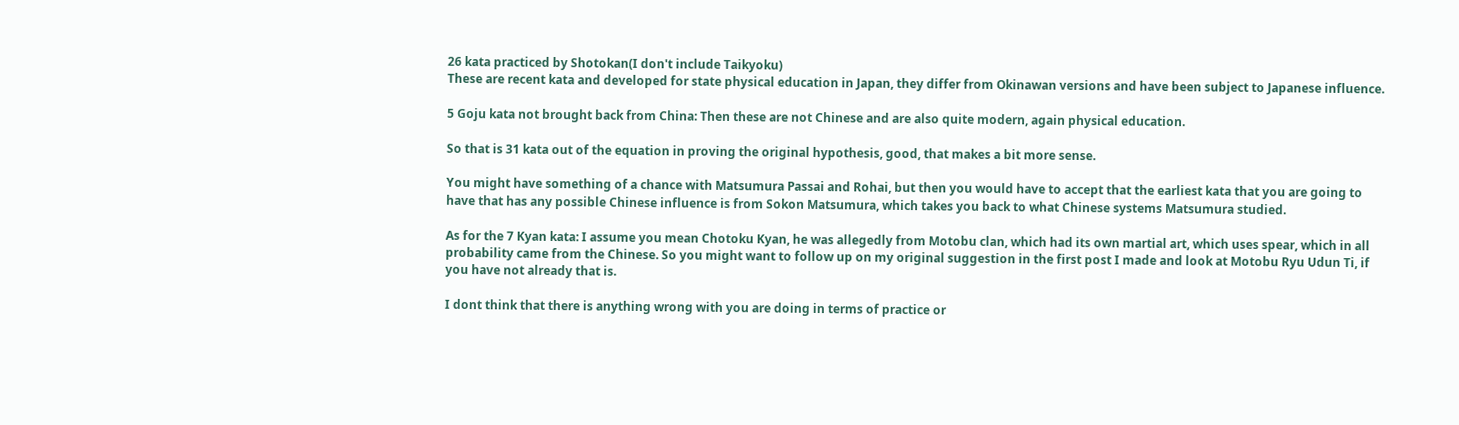26 kata practiced by Shotokan(I don't include Taikyoku)
These are recent kata and developed for state physical education in Japan, they differ from Okinawan versions and have been subject to Japanese influence.

5 Goju kata not brought back from China: Then these are not Chinese and are also quite modern, again physical education.

So that is 31 kata out of the equation in proving the original hypothesis, good, that makes a bit more sense.

You might have something of a chance with Matsumura Passai and Rohai, but then you would have to accept that the earliest kata that you are going to have that has any possible Chinese influence is from Sokon Matsumura, which takes you back to what Chinese systems Matsumura studied.

As for the 7 Kyan kata: I assume you mean Chotoku Kyan, he was allegedly from Motobu clan, which had its own martial art, which uses spear, which in all probability came from the Chinese. So you might want to follow up on my original suggestion in the first post I made and look at Motobu Ryu Udun Ti, if you have not already that is.

I dont think that there is anything wrong with you are doing in terms of practice or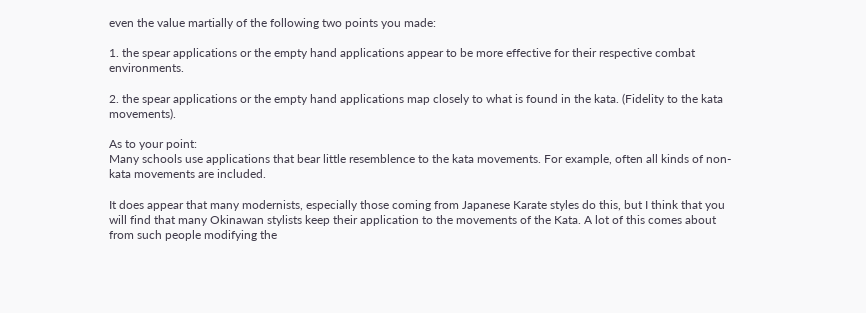even the value martially of the following two points you made:

1. the spear applications or the empty hand applications appear to be more effective for their respective combat environments.

2. the spear applications or the empty hand applications map closely to what is found in the kata. (Fidelity to the kata movements).

As to your point:
Many schools use applications that bear little resemblence to the kata movements. For example, often all kinds of non-kata movements are included.

It does appear that many modernists, especially those coming from Japanese Karate styles do this, but I think that you will find that many Okinawan stylists keep their application to the movements of the Kata. A lot of this comes about from such people modifying the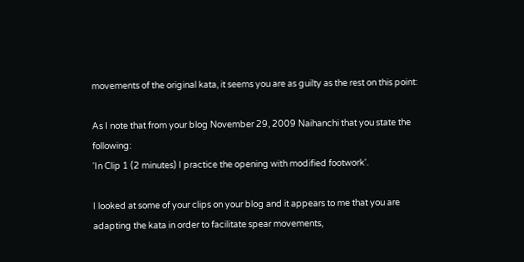movements of the original kata, it seems you are as guilty as the rest on this point:

As I note that from your blog November 29, 2009 Naihanchi that you state the following:
'In Clip 1 (2 minutes) I practice the opening with modified footwork'.

I looked at some of your clips on your blog and it appears to me that you are adapting the kata in order to facilitate spear movements,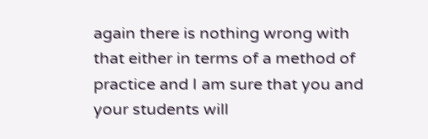again there is nothing wrong with that either in terms of a method of practice and I am sure that you and your students will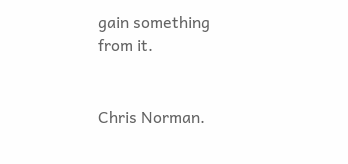gain something from it.


Chris Norman.